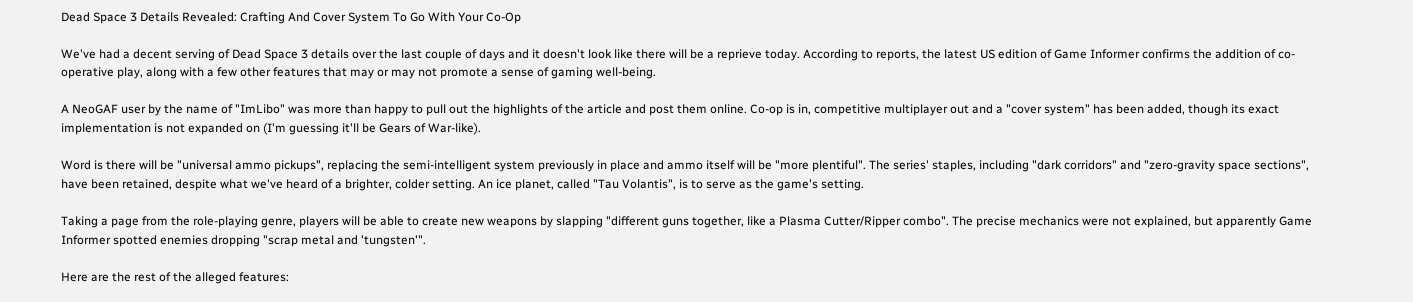Dead Space 3 Details Revealed: Crafting And Cover System To Go With Your Co-Op

We've had a decent serving of Dead Space 3 details over the last couple of days and it doesn't look like there will be a reprieve today. According to reports, the latest US edition of Game Informer confirms the addition of co-operative play, along with a few other features that may or may not promote a sense of gaming well-being.

A NeoGAF user by the name of "ImLibo" was more than happy to pull out the highlights of the article and post them online. Co-op is in, competitive multiplayer out and a "cover system" has been added, though its exact implementation is not expanded on (I'm guessing it'll be Gears of War-like).

Word is there will be "universal ammo pickups", replacing the semi-intelligent system previously in place and ammo itself will be "more plentiful". The series' staples, including "dark corridors" and "zero-gravity space sections", have been retained, despite what we've heard of a brighter, colder setting. An ice planet, called "Tau Volantis", is to serve as the game's setting.

Taking a page from the role-playing genre, players will be able to create new weapons by slapping "different guns together, like a Plasma Cutter/Ripper combo". The precise mechanics were not explained, but apparently Game Informer spotted enemies dropping "scrap metal and 'tungsten'".

Here are the rest of the alleged features: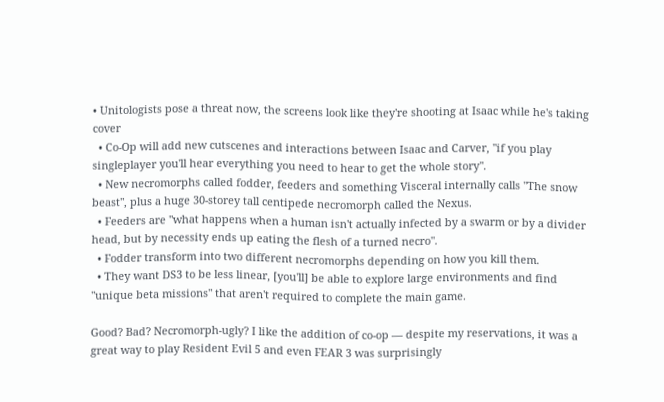• Unitologists pose a threat now, the screens look like they're shooting at Isaac while he's taking cover
  • Co-Op will add new cutscenes and interactions between Isaac and Carver, "if you play singleplayer you'll hear everything you need to hear to get the whole story".
  • New necromorphs called fodder, feeders and something Visceral internally calls "The snow beast", plus a huge 30-storey tall centipede necromorph called the Nexus.
  • Feeders are "what happens when a human isn't actually infected by a swarm or by a divider head, but by necessity ends up eating the flesh of a turned necro".
  • Fodder transform into two different necromorphs depending on how you kill them.
  • They want DS3 to be less linear, [you'll] be able to explore large environments and find "unique beta missions" that aren't required to complete the main game.

Good? Bad? Necromorph-ugly? I like the addition of co-op — despite my reservations, it was a great way to play Resident Evil 5 and even FEAR 3 was surprisingly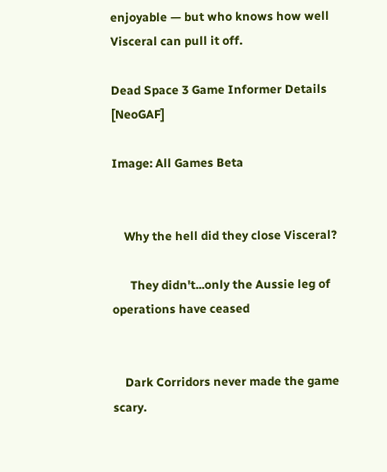enjoyable — but who knows how well Visceral can pull it off.

Dead Space 3 Game Informer Details [NeoGAF]

Image: All Games Beta


    Why the hell did they close Visceral?

      They didn't...only the Aussie leg of operations have ceased


    Dark Corridors never made the game scary.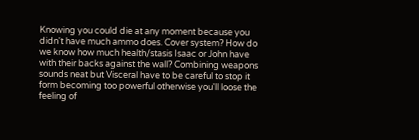Knowing you could die at any moment because you didn't have much ammo does. Cover system? How do we know how much health/stasis Isaac or John have with their backs against the wall? Combining weapons sounds neat but Visceral have to be careful to stop it form becoming too powerful otherwise you'll loose the feeling of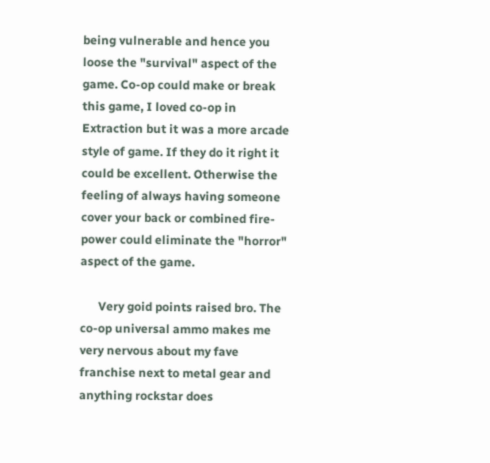being vulnerable and hence you loose the "survival" aspect of the game. Co-op could make or break this game, I loved co-op in Extraction but it was a more arcade style of game. If they do it right it could be excellent. Otherwise the feeling of always having someone cover your back or combined fire-power could eliminate the "horror" aspect of the game.

      Very goid points raised bro. The co-op universal ammo makes me very nervous about my fave franchise next to metal gear and anything rockstar does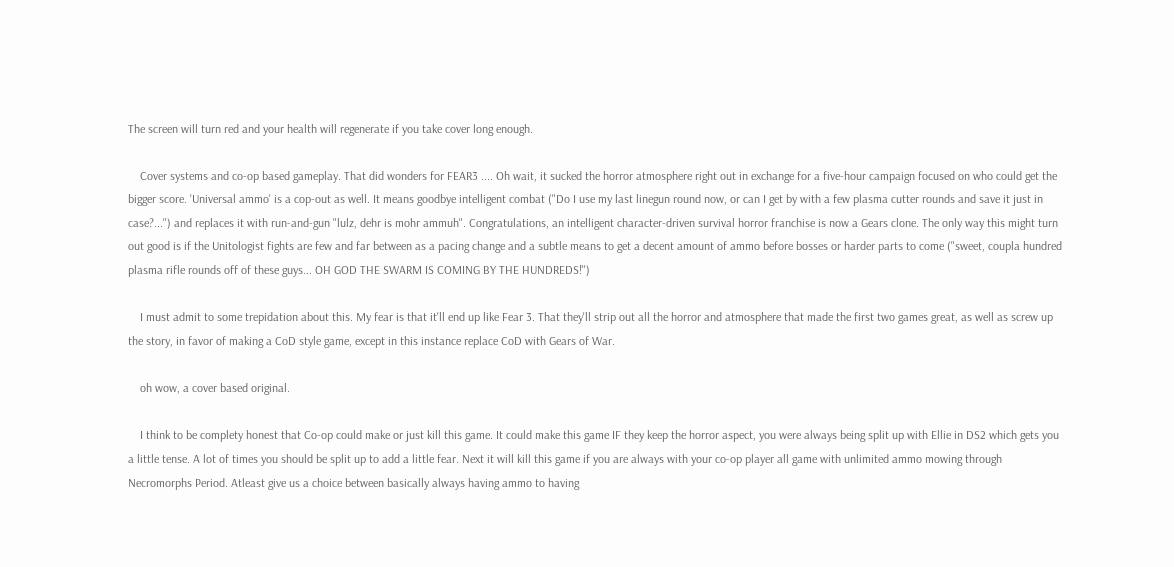The screen will turn red and your health will regenerate if you take cover long enough.

    Cover systems and co-op based gameplay. That did wonders for FEAR3 .... Oh wait, it sucked the horror atmosphere right out in exchange for a five-hour campaign focused on who could get the bigger score. 'Universal ammo' is a cop-out as well. It means goodbye intelligent combat ("Do I use my last linegun round now, or can I get by with a few plasma cutter rounds and save it just in case?...") and replaces it with run-and-gun "lulz, dehr is mohr ammuh". Congratulations, an intelligent character-driven survival horror franchise is now a Gears clone. The only way this might turn out good is if the Unitologist fights are few and far between as a pacing change and a subtle means to get a decent amount of ammo before bosses or harder parts to come ("sweet, coupla hundred plasma rifle rounds off of these guys... OH GOD THE SWARM IS COMING BY THE HUNDREDS!")

    I must admit to some trepidation about this. My fear is that it'll end up like Fear 3. That they'll strip out all the horror and atmosphere that made the first two games great, as well as screw up the story, in favor of making a CoD style game, except in this instance replace CoD with Gears of War.

    oh wow, a cover based original.

    I think to be complety honest that Co-op could make or just kill this game. It could make this game IF they keep the horror aspect, you were always being split up with Ellie in DS2 which gets you a little tense. A lot of times you should be split up to add a little fear. Next it will kill this game if you are always with your co-op player all game with unlimited ammo mowing through Necromorphs Period. Atleast give us a choice between basically always having ammo to having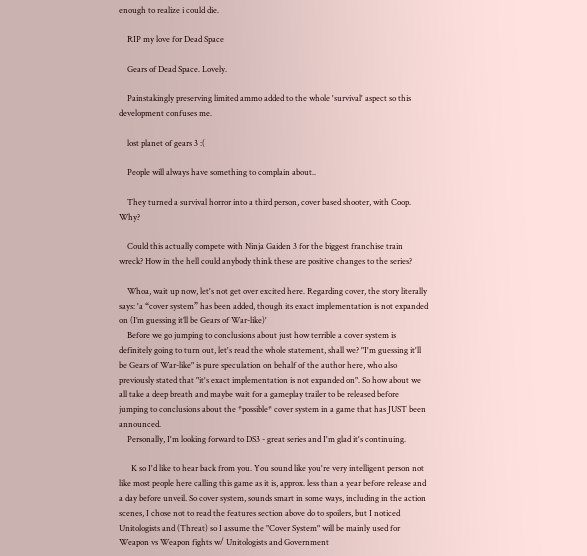enough to realize i could die.

    RIP my love for Dead Space

    Gears of Dead Space. Lovely.

    Painstakingly preserving limited ammo added to the whole 'survival' aspect so this development confuses me.

    lost planet of gears 3 :(

    People will always have something to complain about..

    They turned a survival horror into a third person, cover based shooter, with Coop. Why?

    Could this actually compete with Ninja Gaiden 3 for the biggest franchise train wreck? How in the hell could anybody think these are positive changes to the series?

    Whoa, wait up now, let's not get over excited here. Regarding cover, the story literally says: 'a “cover system” has been added, though its exact implementation is not expanded on (I’m guessing it’ll be Gears of War-like)'
    Before we go jumping to conclusions about just how terrible a cover system is definitely going to turn out, let's read the whole statement, shall we? "I'm guessing it'll be Gears of War-like" is pure speculation on behalf of the author here, who also previously stated that "it's exact implementation is not expanded on". So how about we all take a deep breath and maybe wait for a gameplay trailer to be released before jumping to conclusions about the *possible* cover system in a game that has JUST been announced.
    Personally, I'm looking forward to DS3 - great series and I'm glad it's continuing.

      K so I'd like to hear back from you. You sound like you're very intelligent person not like most people here calling this game as it is, approx. less than a year before release and a day before unveil. So cover system, sounds smart in some ways, including in the action scenes, I chose not to read the features section above do to spoilers, but I noticed Unitologists and (Threat) so I assume the "Cover System" will be mainly used for Weapon vs Weapon fights w/ Unitologists and Government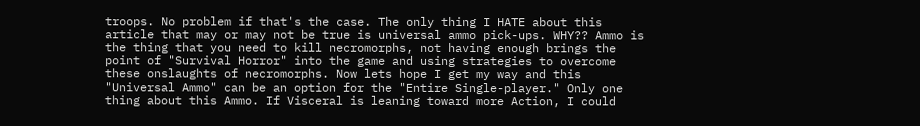troops. No problem if that's the case. The only thing I HATE about this article that may or may not be true is universal ammo pick-ups. WHY?? Ammo is the thing that you need to kill necromorphs, not having enough brings the point of "Survival Horror" into the game and using strategies to overcome these onslaughts of necromorphs. Now lets hope I get my way and this "Universal Ammo" can be an option for the "Entire Single-player." Only one thing about this Ammo. If Visceral is leaning toward more Action, I could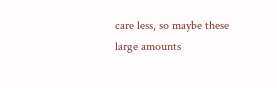care less, so maybe these large amounts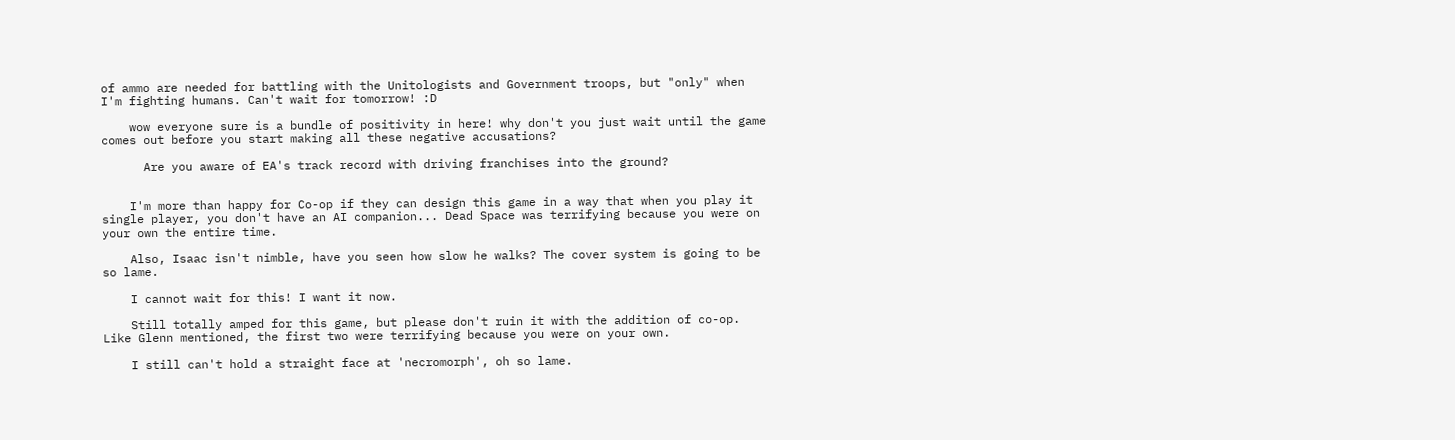of ammo are needed for battling with the Unitologists and Government troops, but "only" when I'm fighting humans. Can't wait for tomorrow! :D

    wow everyone sure is a bundle of positivity in here! why don't you just wait until the game comes out before you start making all these negative accusations?

      Are you aware of EA's track record with driving franchises into the ground?


    I'm more than happy for Co-op if they can design this game in a way that when you play it single player, you don't have an AI companion... Dead Space was terrifying because you were on your own the entire time.

    Also, Isaac isn't nimble, have you seen how slow he walks? The cover system is going to be so lame.

    I cannot wait for this! I want it now.

    Still totally amped for this game, but please don't ruin it with the addition of co-op. Like Glenn mentioned, the first two were terrifying because you were on your own.

    I still can't hold a straight face at 'necromorph', oh so lame.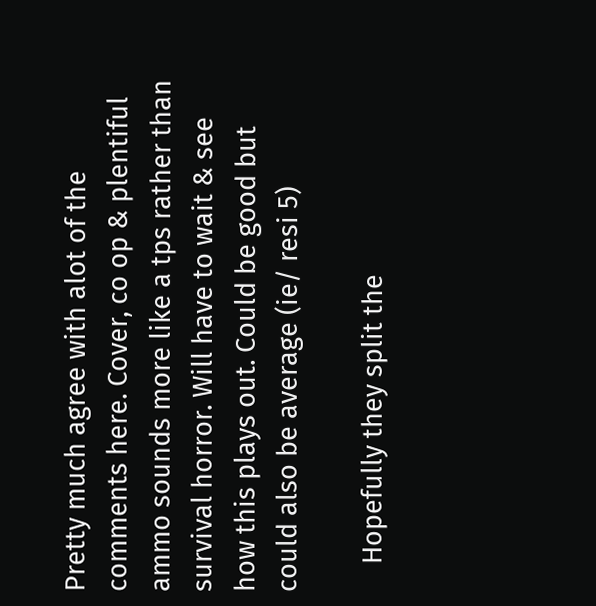Pretty much agree with alot of the comments here. Cover, co op & plentiful ammo sounds more like a tps rather than survival horror. Will have to wait & see how this plays out. Could be good but could also be average (ie/ resi 5)

    Hopefully they split the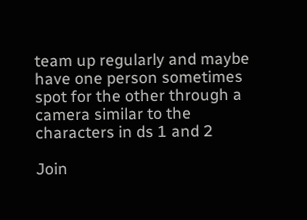team up regularly and maybe have one person sometimes spot for the other through a camera similar to the characters in ds 1 and 2

Join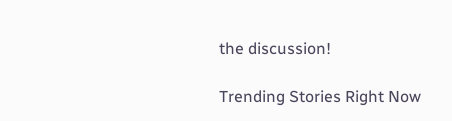the discussion!

Trending Stories Right Now